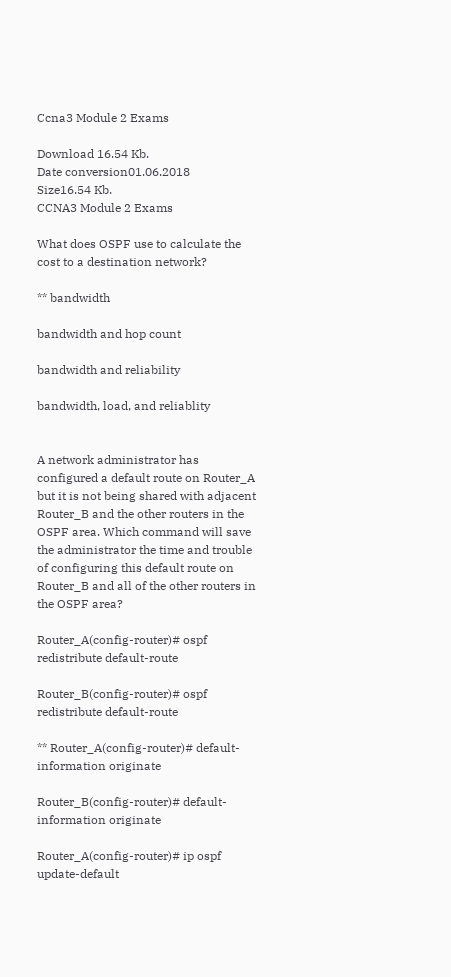Ccna3 Module 2 Exams

Download 16.54 Kb.
Date conversion01.06.2018
Size16.54 Kb.
CCNA3 Module 2 Exams

What does OSPF use to calculate the cost to a destination network?

** bandwidth

bandwidth and hop count

bandwidth and reliability

bandwidth, load, and reliablity


A network administrator has configured a default route on Router_A but it is not being shared with adjacent Router_B and the other routers in the OSPF area. Which command will save the administrator the time and trouble of configuring this default route on Router_B and all of the other routers in the OSPF area?

Router_A(config-router)# ospf redistribute default-route

Router_B(config-router)# ospf redistribute default-route

** Router_A(config-router)# default-information originate

Router_B(config-router)# default-information originate

Router_A(config-router)# ip ospf update-default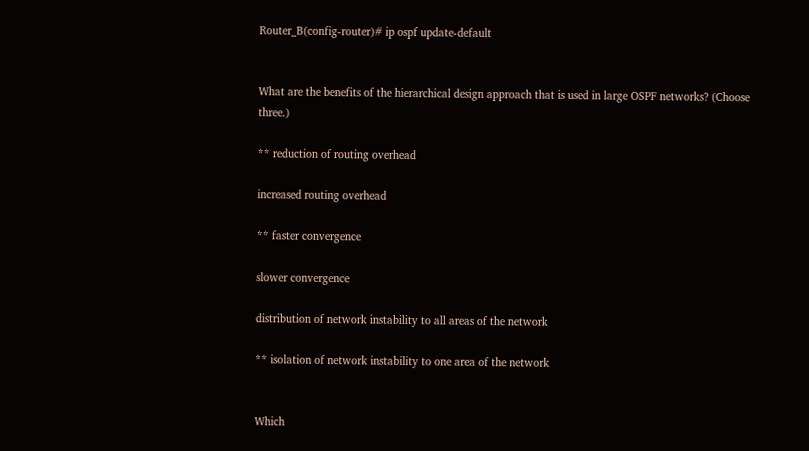Router_B(config-router)# ip ospf update-default


What are the benefits of the hierarchical design approach that is used in large OSPF networks? (Choose three.)

** reduction of routing overhead

increased routing overhead

** faster convergence

slower convergence

distribution of network instability to all areas of the network

** isolation of network instability to one area of the network


Which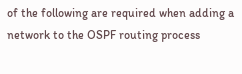of the following are required when adding a network to the OSPF routing process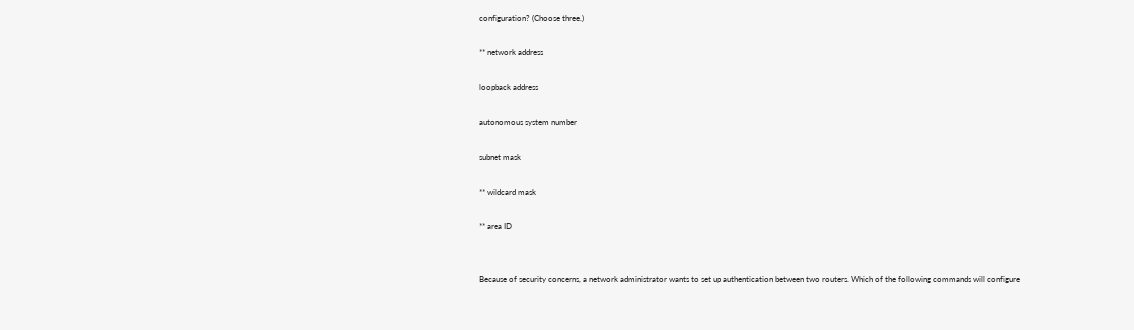configuration? (Choose three.)

** network address

loopback address

autonomous system number

subnet mask

** wildcard mask

** area ID


Because of security concerns, a network administrator wants to set up authentication between two routers. Which of the following commands will configure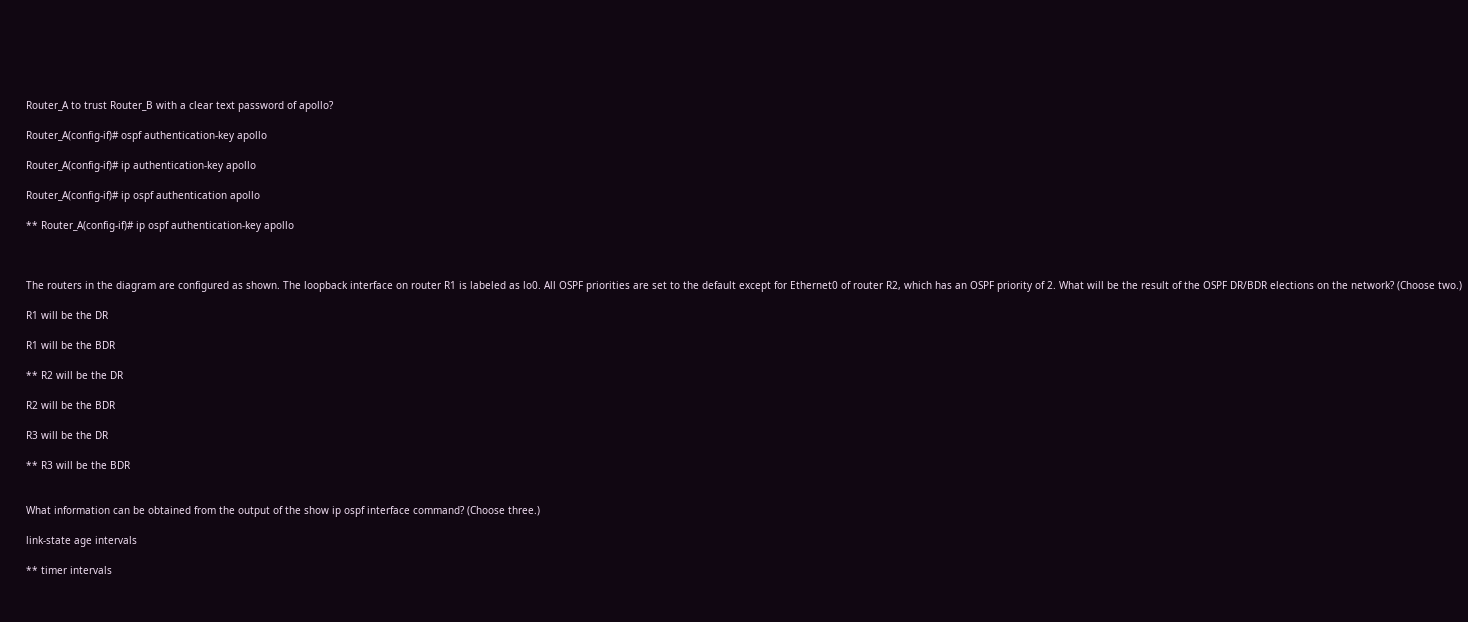Router_A to trust Router_B with a clear text password of apollo?

Router_A(config-if)# ospf authentication-key apollo

Router_A(config-if)# ip authentication-key apollo

Router_A(config-if)# ip ospf authentication apollo

** Router_A(config-if)# ip ospf authentication-key apollo



The routers in the diagram are configured as shown. The loopback interface on router R1 is labeled as lo0. All OSPF priorities are set to the default except for Ethernet0 of router R2, which has an OSPF priority of 2. What will be the result of the OSPF DR/BDR elections on the network? (Choose two.)

R1 will be the DR

R1 will be the BDR

** R2 will be the DR

R2 will be the BDR

R3 will be the DR

** R3 will be the BDR


What information can be obtained from the output of the show ip ospf interface command? (Choose three.)

link-state age intervals

** timer intervals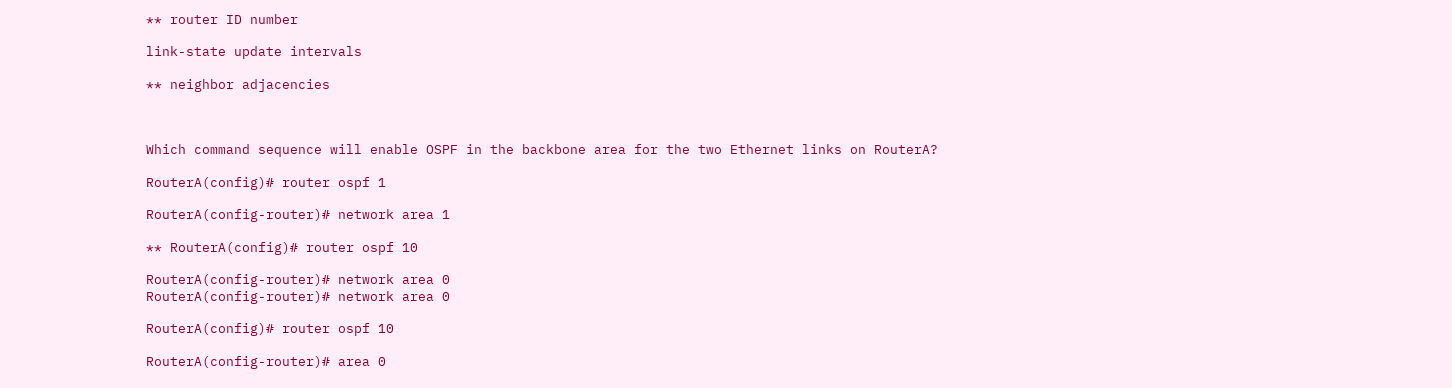** router ID number

link-state update intervals

** neighbor adjacencies



Which command sequence will enable OSPF in the backbone area for the two Ethernet links on RouterA?

RouterA(config)# router ospf 1

RouterA(config-router)# network area 1

** RouterA(config)# router ospf 10

RouterA(config-router)# network area 0
RouterA(config-router)# network area 0

RouterA(config)# router ospf 10

RouterA(config-router)# area 0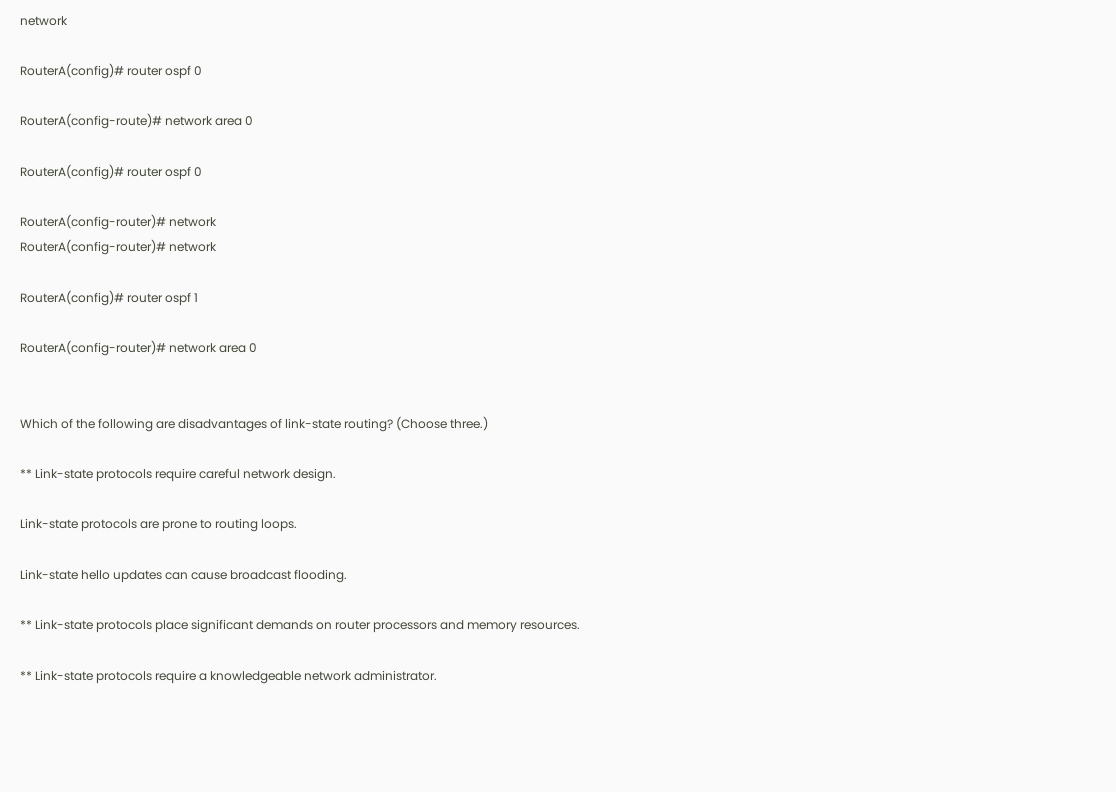network

RouterA(config)# router ospf 0

RouterA(config-route)# network area 0

RouterA(config)# router ospf 0

RouterA(config-router)# network
RouterA(config-router)# network

RouterA(config)# router ospf 1

RouterA(config-router)# network area 0


Which of the following are disadvantages of link-state routing? (Choose three.)

** Link-state protocols require careful network design.

Link-state protocols are prone to routing loops.

Link-state hello updates can cause broadcast flooding.

** Link-state protocols place significant demands on router processors and memory resources.

** Link-state protocols require a knowledgeable network administrator.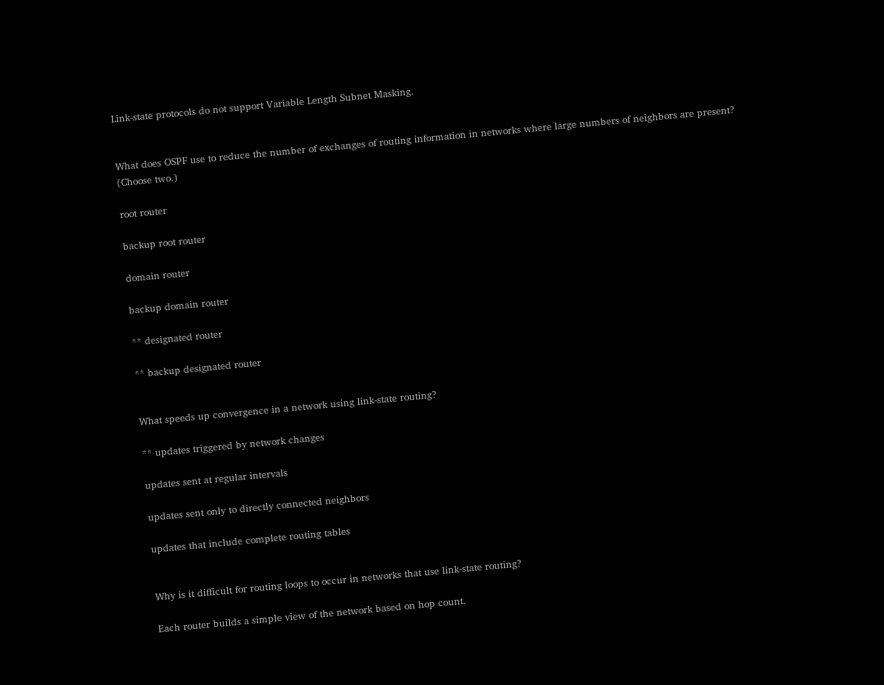Link-state protocols do not support Variable Length Subnet Masking.


What does OSPF use to reduce the number of exchanges of routing information in networks where large numbers of neighbors are present? (Choose two.)

root router

backup root router

domain router

backup domain router

** designated router

** backup designated router


What speeds up convergence in a network using link-state routing?

** updates triggered by network changes

updates sent at regular intervals

updates sent only to directly connected neighbors

updates that include complete routing tables


Why is it difficult for routing loops to occur in networks that use link-state routing?

Each router builds a simple view of the network based on hop count.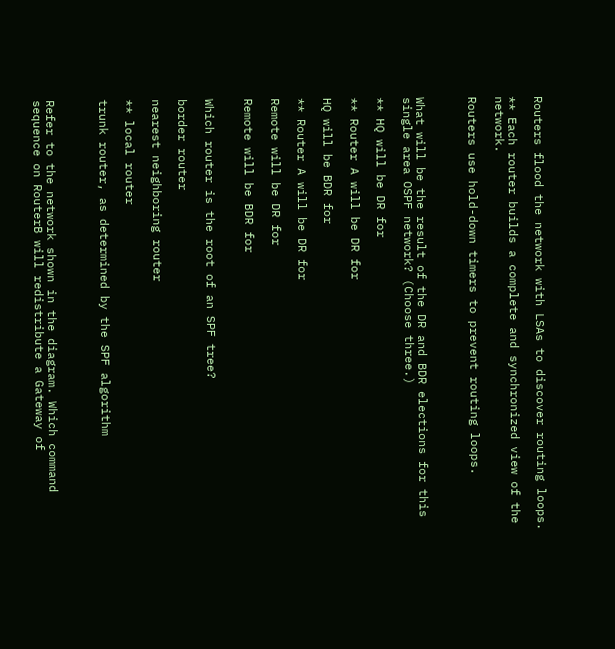Routers flood the network with LSAs to discover routing loops.

** Each router builds a complete and synchronized view of the network.

Routers use hold-down timers to prevent routing loops.



What will be the result of the DR and BDR elections for this single area OSPF network? (Choose three.)

** HQ will be DR for

** Router A will be DR for

HQ will be BDR for

** Router A will be DR for

Remote will be DR for

Remote will be BDR for


Which router is the root of an SPF tree?

border router

nearest neighboring router

** local router

trunk router, as determined by the SPF algorithm



Refer to the network shown in the diagram. Which command sequence on RouterB will redistribute a Gateway of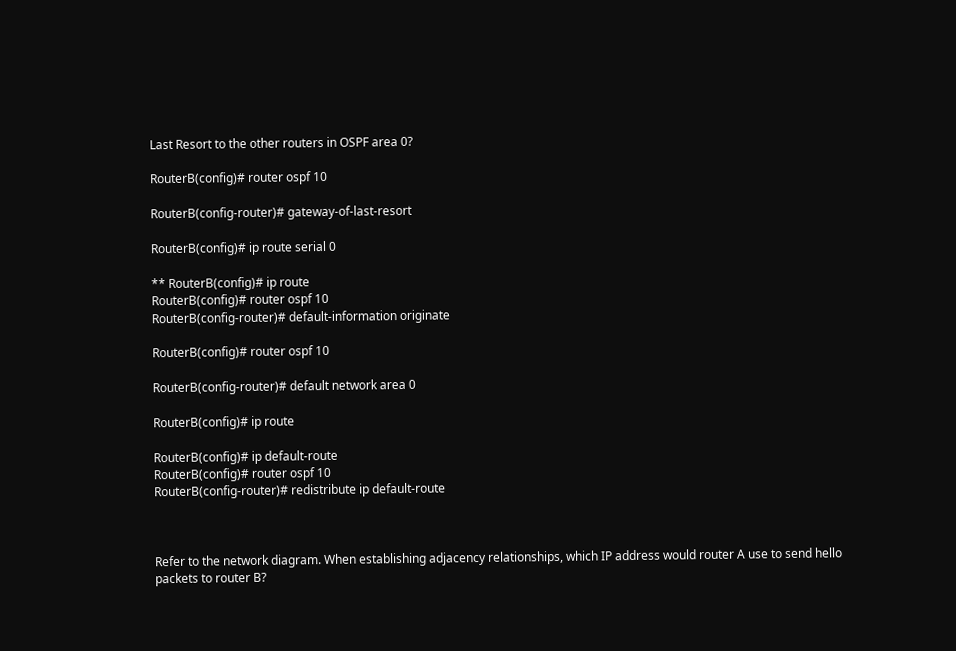Last Resort to the other routers in OSPF area 0?

RouterB(config)# router ospf 10

RouterB(config-router)# gateway-of-last-resort

RouterB(config)# ip route serial 0

** RouterB(config)# ip route
RouterB(config)# router ospf 10
RouterB(config-router)# default-information originate

RouterB(config)# router ospf 10

RouterB(config-router)# default network area 0

RouterB(config)# ip route

RouterB(config)# ip default-route
RouterB(config)# router ospf 10
RouterB(config-router)# redistribute ip default-route



Refer to the network diagram. When establishing adjacency relationships, which IP address would router A use to send hello packets to router B?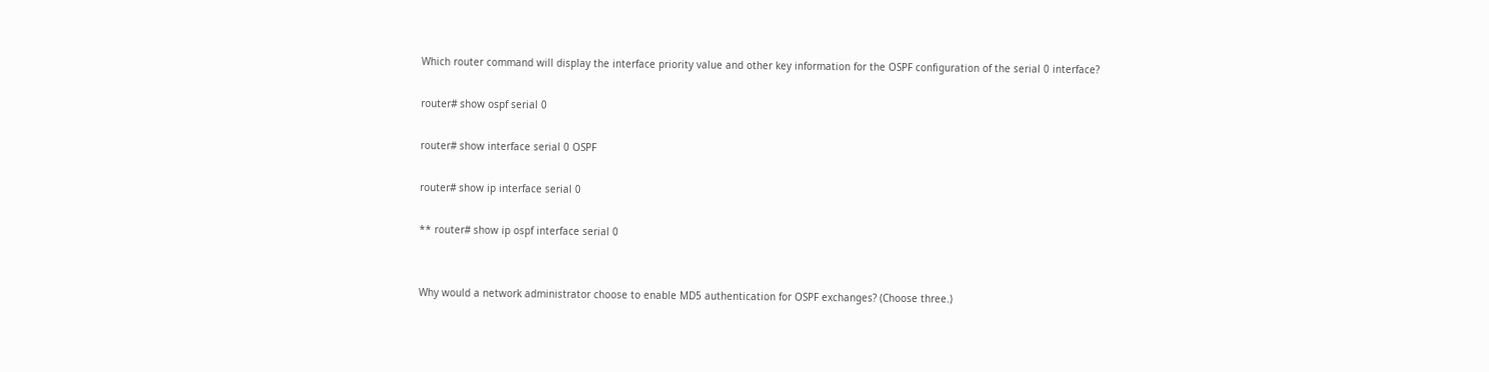Which router command will display the interface priority value and other key information for the OSPF configuration of the serial 0 interface?

router# show ospf serial 0

router# show interface serial 0 OSPF

router# show ip interface serial 0

** router# show ip ospf interface serial 0


Why would a network administrator choose to enable MD5 authentication for OSPF exchanges? (Choose three.)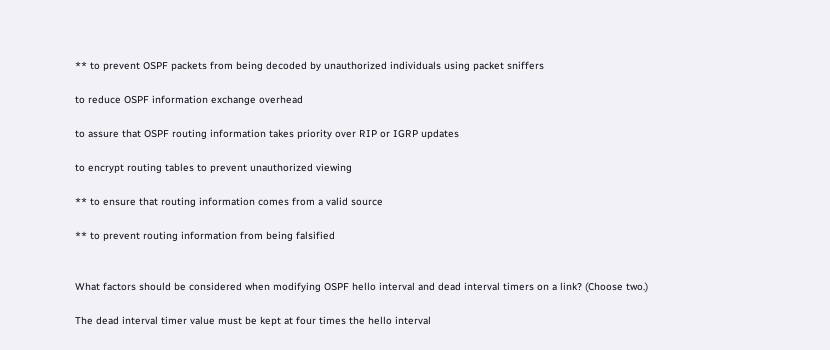** to prevent OSPF packets from being decoded by unauthorized individuals using packet sniffers

to reduce OSPF information exchange overhead

to assure that OSPF routing information takes priority over RIP or IGRP updates

to encrypt routing tables to prevent unauthorized viewing

** to ensure that routing information comes from a valid source

** to prevent routing information from being falsified


What factors should be considered when modifying OSPF hello interval and dead interval timers on a link? (Choose two.)

The dead interval timer value must be kept at four times the hello interval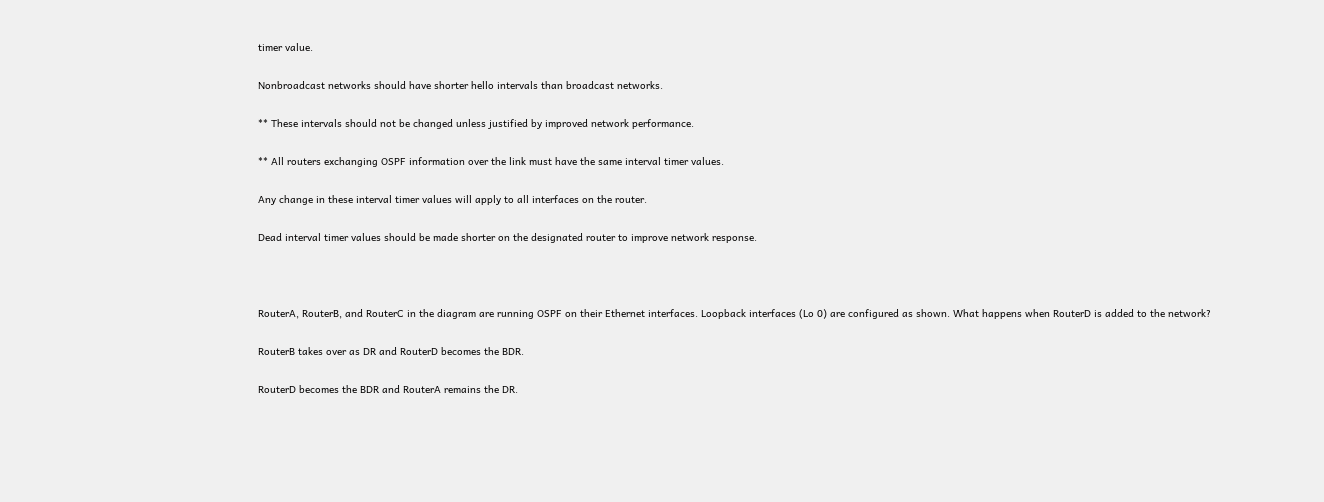timer value.

Nonbroadcast networks should have shorter hello intervals than broadcast networks.

** These intervals should not be changed unless justified by improved network performance.

** All routers exchanging OSPF information over the link must have the same interval timer values.

Any change in these interval timer values will apply to all interfaces on the router.

Dead interval timer values should be made shorter on the designated router to improve network response.



RouterA, RouterB, and RouterC in the diagram are running OSPF on their Ethernet interfaces. Loopback interfaces (Lo 0) are configured as shown. What happens when RouterD is added to the network?

RouterB takes over as DR and RouterD becomes the BDR.

RouterD becomes the BDR and RouterA remains the DR.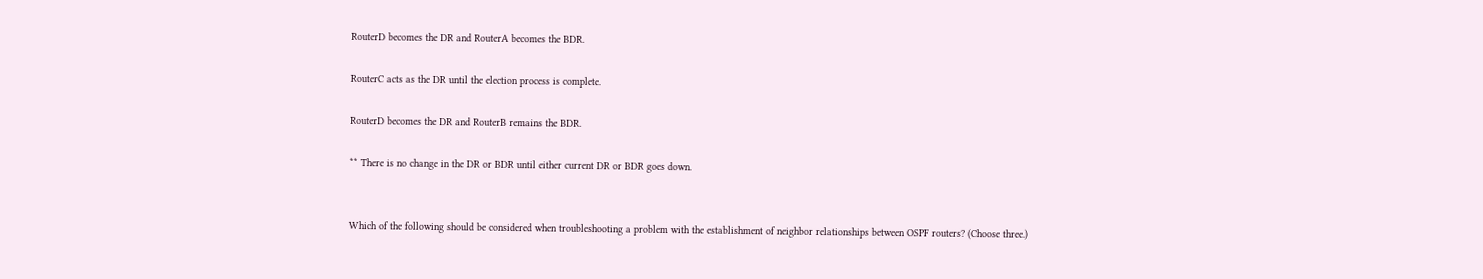RouterD becomes the DR and RouterA becomes the BDR.

RouterC acts as the DR until the election process is complete.

RouterD becomes the DR and RouterB remains the BDR.

** There is no change in the DR or BDR until either current DR or BDR goes down.


Which of the following should be considered when troubleshooting a problem with the establishment of neighbor relationships between OSPF routers? (Choose three.)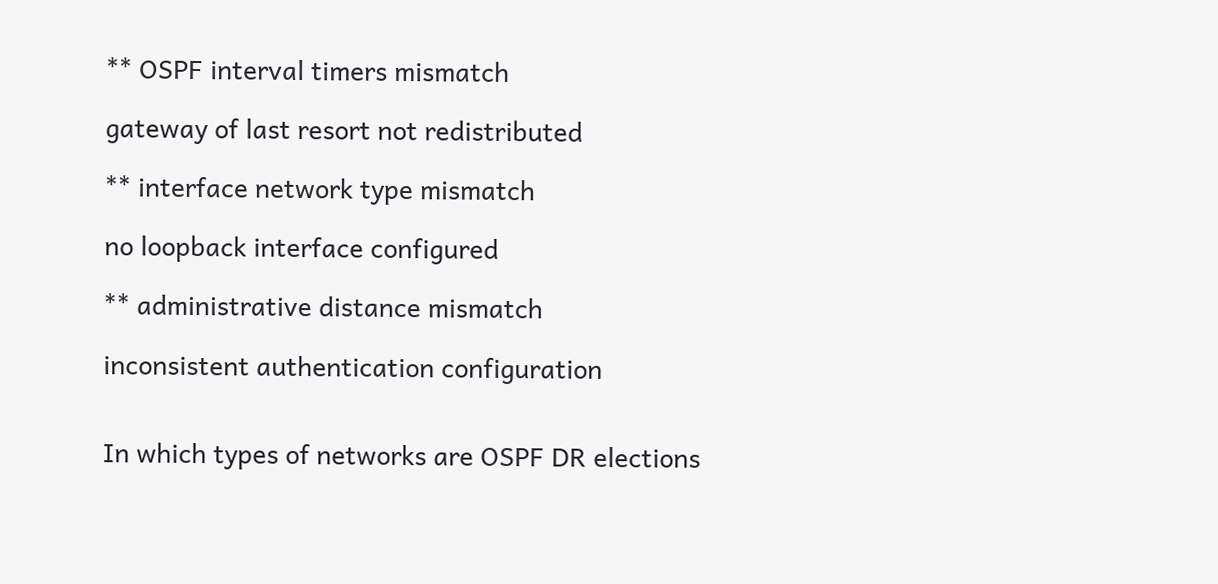** OSPF interval timers mismatch

gateway of last resort not redistributed

** interface network type mismatch

no loopback interface configured

** administrative distance mismatch

inconsistent authentication configuration


In which types of networks are OSPF DR elections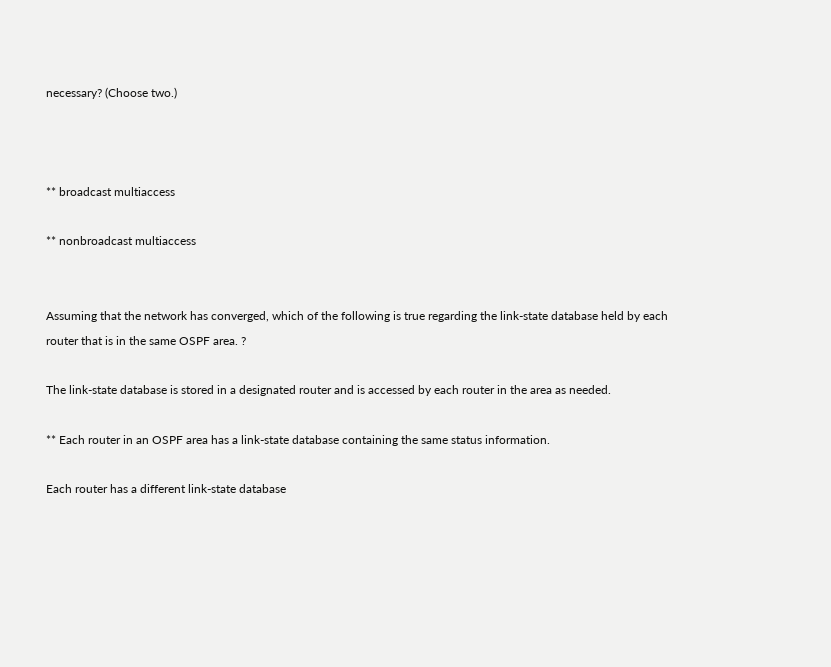necessary? (Choose two.)



** broadcast multiaccess

** nonbroadcast multiaccess


Assuming that the network has converged, which of the following is true regarding the link-state database held by each router that is in the same OSPF area. ?

The link-state database is stored in a designated router and is accessed by each router in the area as needed.

** Each router in an OSPF area has a link-state database containing the same status information.

Each router has a different link-state database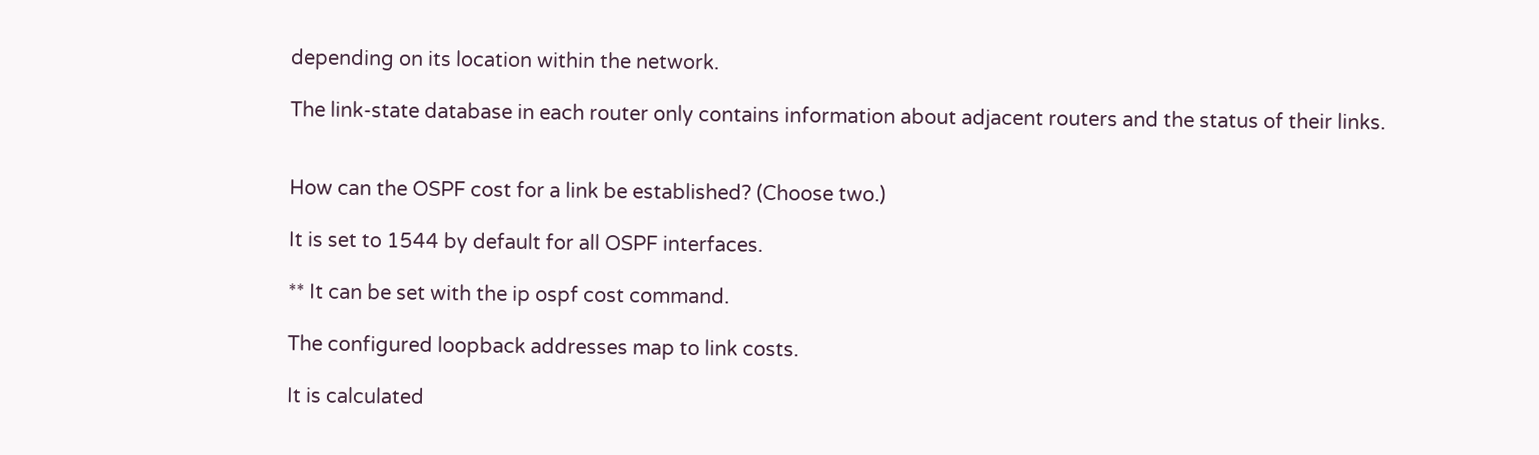depending on its location within the network.

The link-state database in each router only contains information about adjacent routers and the status of their links.


How can the OSPF cost for a link be established? (Choose two.)

It is set to 1544 by default for all OSPF interfaces.

** It can be set with the ip ospf cost command.

The configured loopback addresses map to link costs.

It is calculated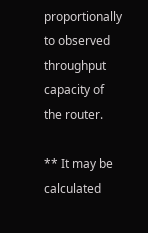proportionally to observed throughput capacity of the router.

** It may be calculated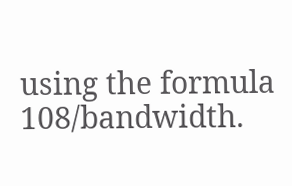using the formula 108/bandwidth.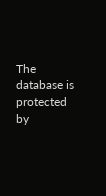The database is protected by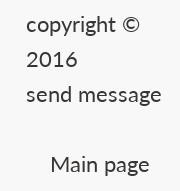copyright © 2016
send message

    Main page